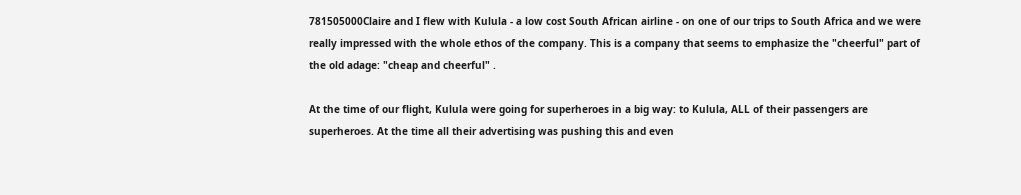781505000Claire and I flew with Kulula - a low cost South African airline - on one of our trips to South Africa and we were really impressed with the whole ethos of the company. This is a company that seems to emphasize the "cheerful" part of the old adage: "cheap and cheerful" .

At the time of our flight, Kulula were going for superheroes in a big way: to Kulula, ALL of their passengers are superheroes. At the time all their advertising was pushing this and even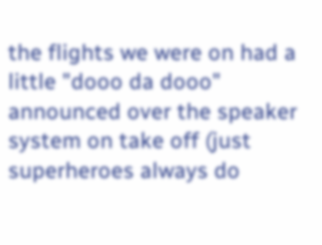the flights we were on had a little "dooo da dooo" announced over the speaker system on take off (just superheroes always do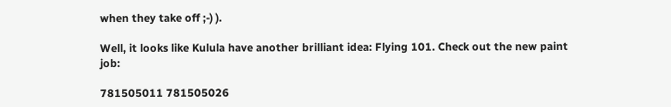when they take off ;-) ).

Well, it looks like Kulula have another brilliant idea: Flying 101. Check out the new paint job:

781505011 781505026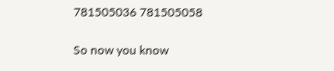781505036 781505058

So now you know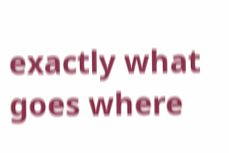exactly what goes where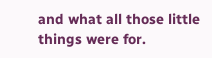and what all those little things were for.